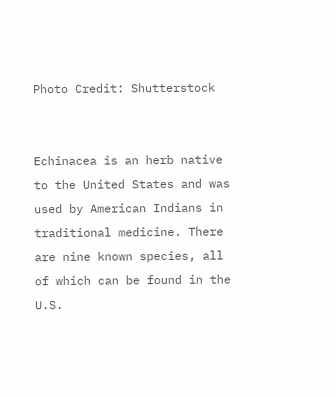Photo Credit: Shutterstock


Echinacea is an herb native to the United States and was used by American Indians in traditional medicine. There are nine known species, all of which can be found in the U.S.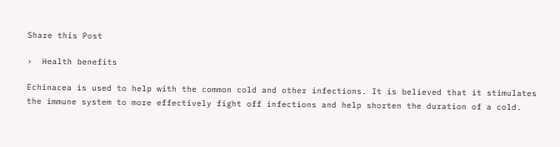Share this Post

›  Health benefits

Echinacea is used to help with the common cold and other infections. It is believed that it stimulates the immune system to more effectively fight off infections and help shorten the duration of a cold.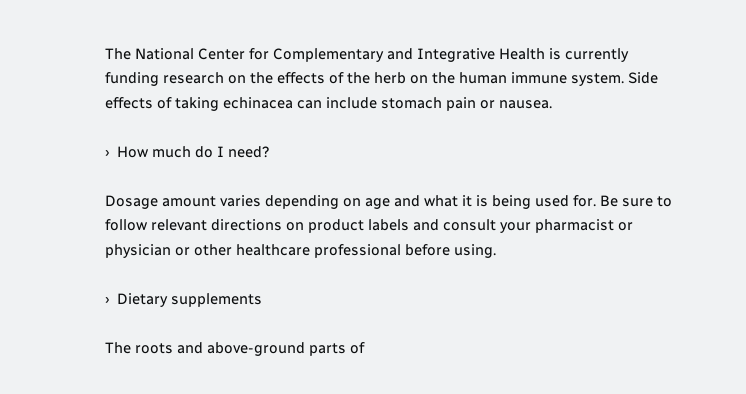The National Center for Complementary and Integrative Health is currently funding research on the effects of the herb on the human immune system. Side effects of taking echinacea can include stomach pain or nausea.

›  How much do I need?

Dosage amount varies depending on age and what it is being used for. Be sure to follow relevant directions on product labels and consult your pharmacist or physician or other healthcare professional before using.

›  Dietary supplements

The roots and above-ground parts of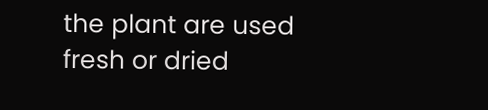the plant are used fresh or dried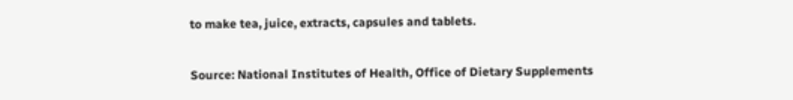to make tea, juice, extracts, capsules and tablets.

Source: National Institutes of Health, Office of Dietary Supplements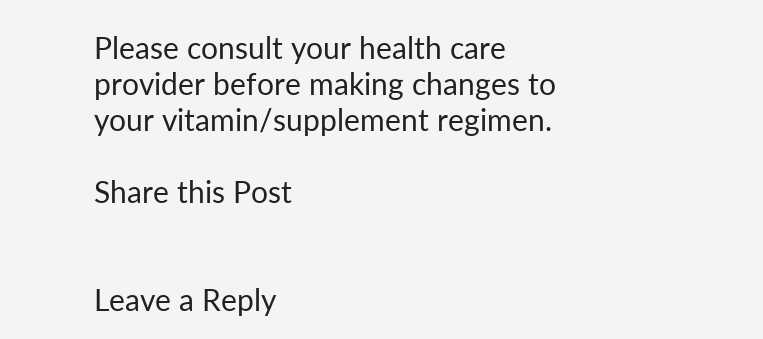Please consult your health care provider before making changes to your vitamin/supplement regimen.

Share this Post


Leave a Reply